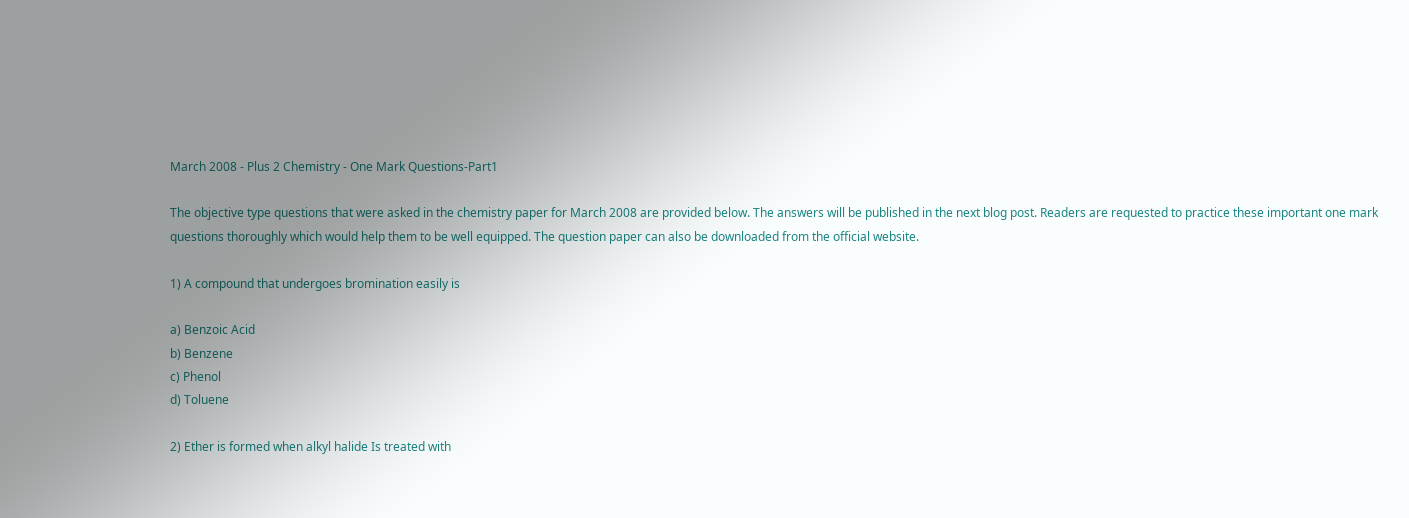March 2008 - Plus 2 Chemistry - One Mark Questions-Part1

The objective type questions that were asked in the chemistry paper for March 2008 are provided below. The answers will be published in the next blog post. Readers are requested to practice these important one mark questions thoroughly which would help them to be well equipped. The question paper can also be downloaded from the official website.

1) A compound that undergoes bromination easily is

a) Benzoic Acid
b) Benzene
c) Phenol
d) Toluene

2) Ether is formed when alkyl halide Is treated with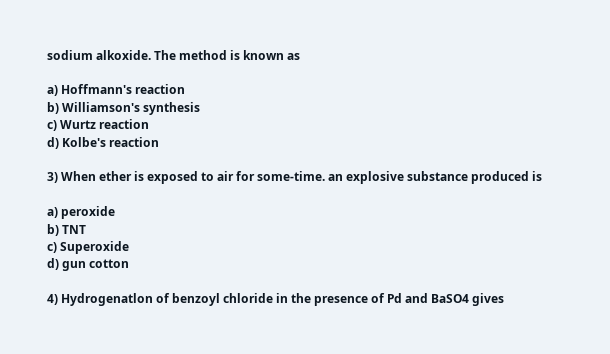sodium alkoxide. The method is known as

a) Hoffmann's reaction
b) Williamson's synthesis
c) Wurtz reaction
d) Kolbe's reaction

3) When ether is exposed to air for some-time. an explosive substance produced is

a) peroxide
b) TNT
c) Superoxide
d) gun cotton

4) Hydrogenatlon of benzoyl chloride in the presence of Pd and BaSO4 gives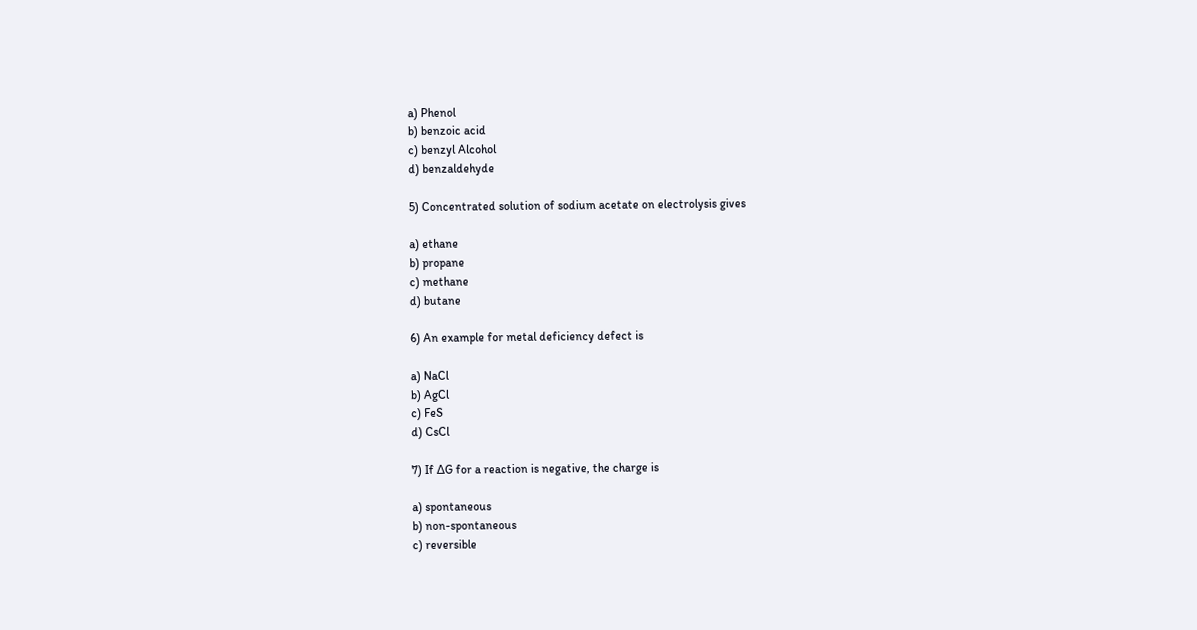a) Phenol
b) benzoic acid
c) benzyl Alcohol
d) benzaldehyde

5) Concentrated solution of sodium acetate on electrolysis gives

a) ethane
b) propane
c) methane
d) butane

6) An example for metal deficiency defect is

a) NaCl
b) AgCl
c) FeS
d) CsCl

7) If ∆G for a reaction is negative, the charge is

a) spontaneous
b) non-spontaneous
c) reversible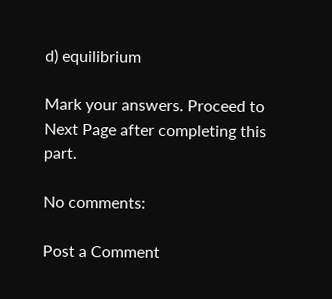d) equilibrium

Mark your answers. Proceed to Next Page after completing this part.

No comments:

Post a Comment